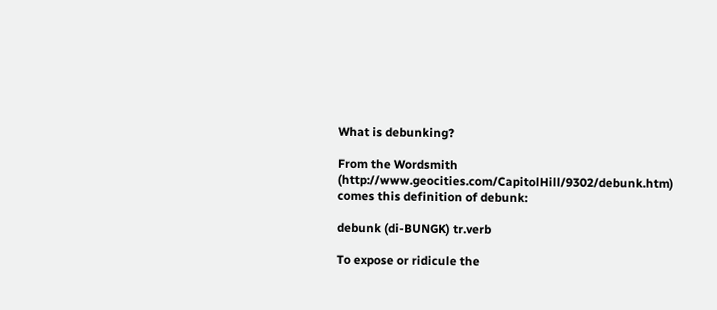What is debunking?

From the Wordsmith (http://www.geocities.com/CapitolHill/9302/debunk.htm) comes this definition of debunk:

debunk (di-BUNGK) tr.verb

To expose or ridicule the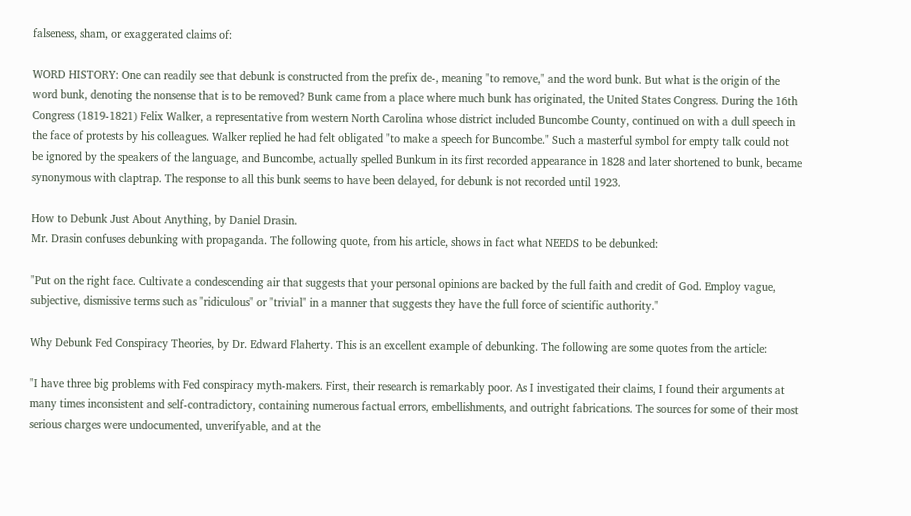falseness, sham, or exaggerated claims of:

WORD HISTORY: One can readily see that debunk is constructed from the prefix de-, meaning "to remove," and the word bunk. But what is the origin of the word bunk, denoting the nonsense that is to be removed? Bunk came from a place where much bunk has originated, the United States Congress. During the 16th Congress (1819-1821) Felix Walker, a representative from western North Carolina whose district included Buncombe County, continued on with a dull speech in the face of protests by his colleagues. Walker replied he had felt obligated "to make a speech for Buncombe." Such a masterful symbol for empty talk could not be ignored by the speakers of the language, and Buncombe, actually spelled Bunkum in its first recorded appearance in 1828 and later shortened to bunk, became synonymous with claptrap. The response to all this bunk seems to have been delayed, for debunk is not recorded until 1923.

How to Debunk Just About Anything, by Daniel Drasin.
Mr. Drasin confuses debunking with propaganda. The following quote, from his article, shows in fact what NEEDS to be debunked:

"Put on the right face. Cultivate a condescending air that suggests that your personal opinions are backed by the full faith and credit of God. Employ vague, subjective, dismissive terms such as "ridiculous" or "trivial" in a manner that suggests they have the full force of scientific authority."

Why Debunk Fed Conspiracy Theories, by Dr. Edward Flaherty. This is an excellent example of debunking. The following are some quotes from the article:

"I have three big problems with Fed conspiracy myth-makers. First, their research is remarkably poor. As I investigated their claims, I found their arguments at many times inconsistent and self-contradictory, containing numerous factual errors, embellishments, and outright fabrications. The sources for some of their most serious charges were undocumented, unverifyable, and at the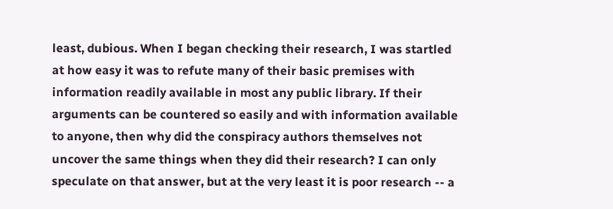least, dubious. When I began checking their research, I was startled at how easy it was to refute many of their basic premises with information readily available in most any public library. If their arguments can be countered so easily and with information available to anyone, then why did the conspiracy authors themselves not uncover the same things when they did their research? I can only speculate on that answer, but at the very least it is poor research -- a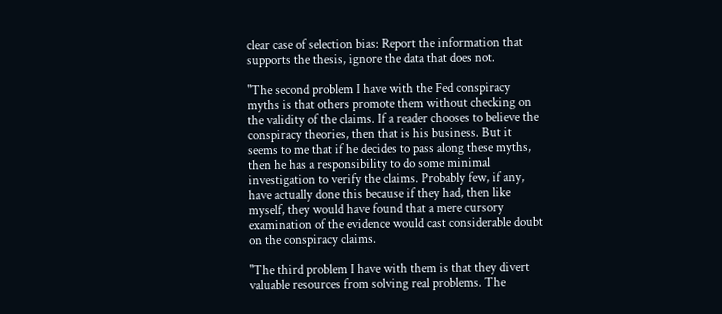clear case of selection bias: Report the information that supports the thesis, ignore the data that does not.

"The second problem I have with the Fed conspiracy myths is that others promote them without checking on the validity of the claims. If a reader chooses to believe the conspiracy theories, then that is his business. But it seems to me that if he decides to pass along these myths, then he has a responsibility to do some minimal investigation to verify the claims. Probably few, if any, have actually done this because if they had, then like myself, they would have found that a mere cursory examination of the evidence would cast considerable doubt on the conspiracy claims.

"The third problem I have with them is that they divert valuable resources from solving real problems. The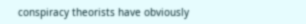conspiracy theorists have obviously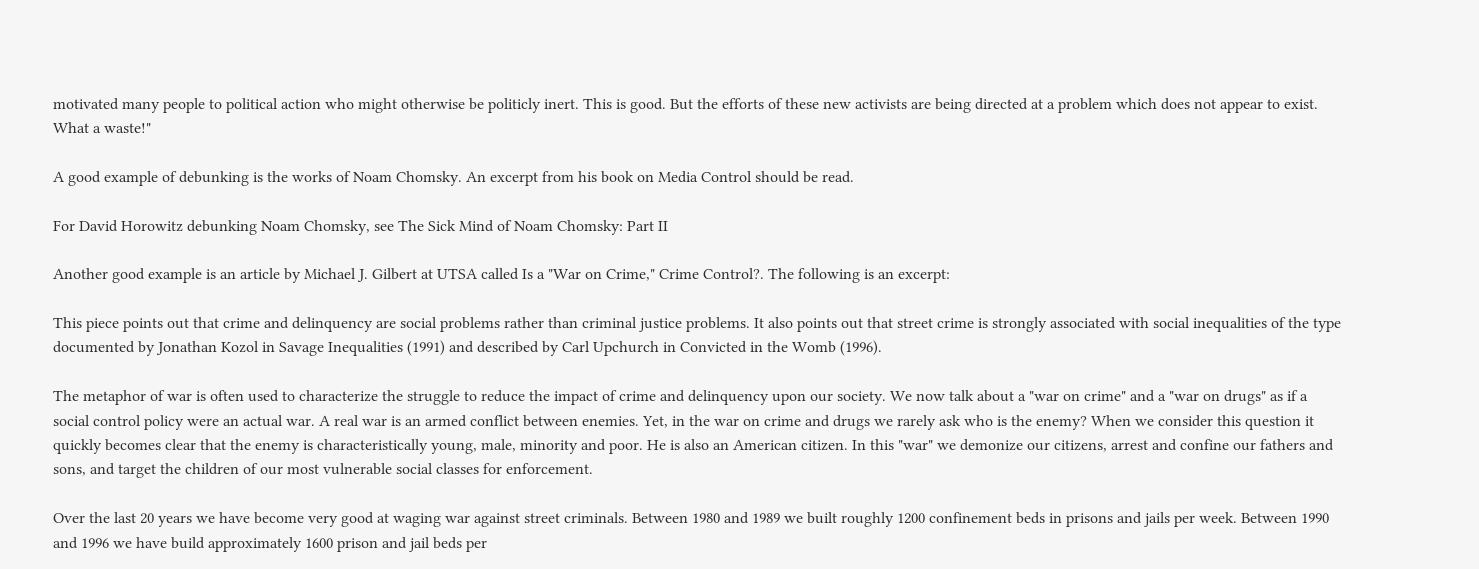motivated many people to political action who might otherwise be politicly inert. This is good. But the efforts of these new activists are being directed at a problem which does not appear to exist. What a waste!"

A good example of debunking is the works of Noam Chomsky. An excerpt from his book on Media Control should be read.

For David Horowitz debunking Noam Chomsky, see The Sick Mind of Noam Chomsky: Part II

Another good example is an article by Michael J. Gilbert at UTSA called Is a "War on Crime," Crime Control?. The following is an excerpt:

This piece points out that crime and delinquency are social problems rather than criminal justice problems. It also points out that street crime is strongly associated with social inequalities of the type documented by Jonathan Kozol in Savage Inequalities (1991) and described by Carl Upchurch in Convicted in the Womb (1996).

The metaphor of war is often used to characterize the struggle to reduce the impact of crime and delinquency upon our society. We now talk about a "war on crime" and a "war on drugs" as if a social control policy were an actual war. A real war is an armed conflict between enemies. Yet, in the war on crime and drugs we rarely ask who is the enemy? When we consider this question it quickly becomes clear that the enemy is characteristically young, male, minority and poor. He is also an American citizen. In this "war" we demonize our citizens, arrest and confine our fathers and sons, and target the children of our most vulnerable social classes for enforcement.

Over the last 20 years we have become very good at waging war against street criminals. Between 1980 and 1989 we built roughly 1200 confinement beds in prisons and jails per week. Between 1990 and 1996 we have build approximately 1600 prison and jail beds per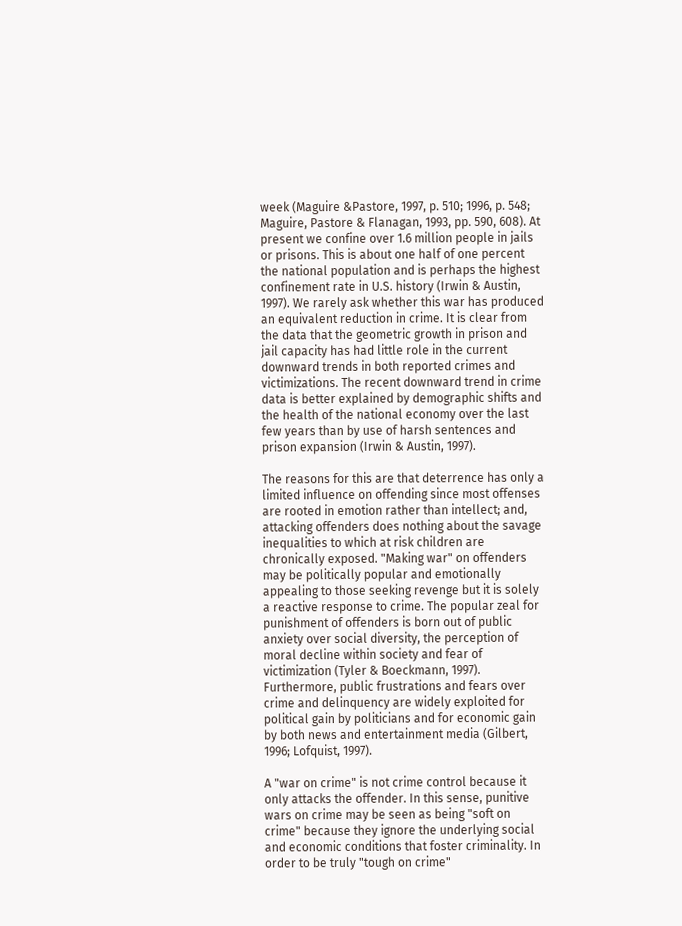week (Maguire &Pastore, 1997, p. 510; 1996, p. 548; Maguire, Pastore & Flanagan, 1993, pp. 590, 608). At present we confine over 1.6 million people in jails or prisons. This is about one half of one percent the national population and is perhaps the highest confinement rate in U.S. history (Irwin & Austin, 1997). We rarely ask whether this war has produced an equivalent reduction in crime. It is clear from the data that the geometric growth in prison and jail capacity has had little role in the current downward trends in both reported crimes and victimizations. The recent downward trend in crime data is better explained by demographic shifts and the health of the national economy over the last few years than by use of harsh sentences and prison expansion (Irwin & Austin, 1997).

The reasons for this are that deterrence has only a limited influence on offending since most offenses are rooted in emotion rather than intellect; and, attacking offenders does nothing about the savage inequalities to which at risk children are chronically exposed. "Making war" on offenders may be politically popular and emotionally appealing to those seeking revenge but it is solely a reactive response to crime. The popular zeal for punishment of offenders is born out of public anxiety over social diversity, the perception of moral decline within society and fear of victimization (Tyler & Boeckmann, 1997). Furthermore, public frustrations and fears over crime and delinquency are widely exploited for political gain by politicians and for economic gain by both news and entertainment media (Gilbert, 1996; Lofquist, 1997).

A "war on crime" is not crime control because it only attacks the offender. In this sense, punitive wars on crime may be seen as being "soft on crime" because they ignore the underlying social and economic conditions that foster criminality. In order to be truly "tough on crime"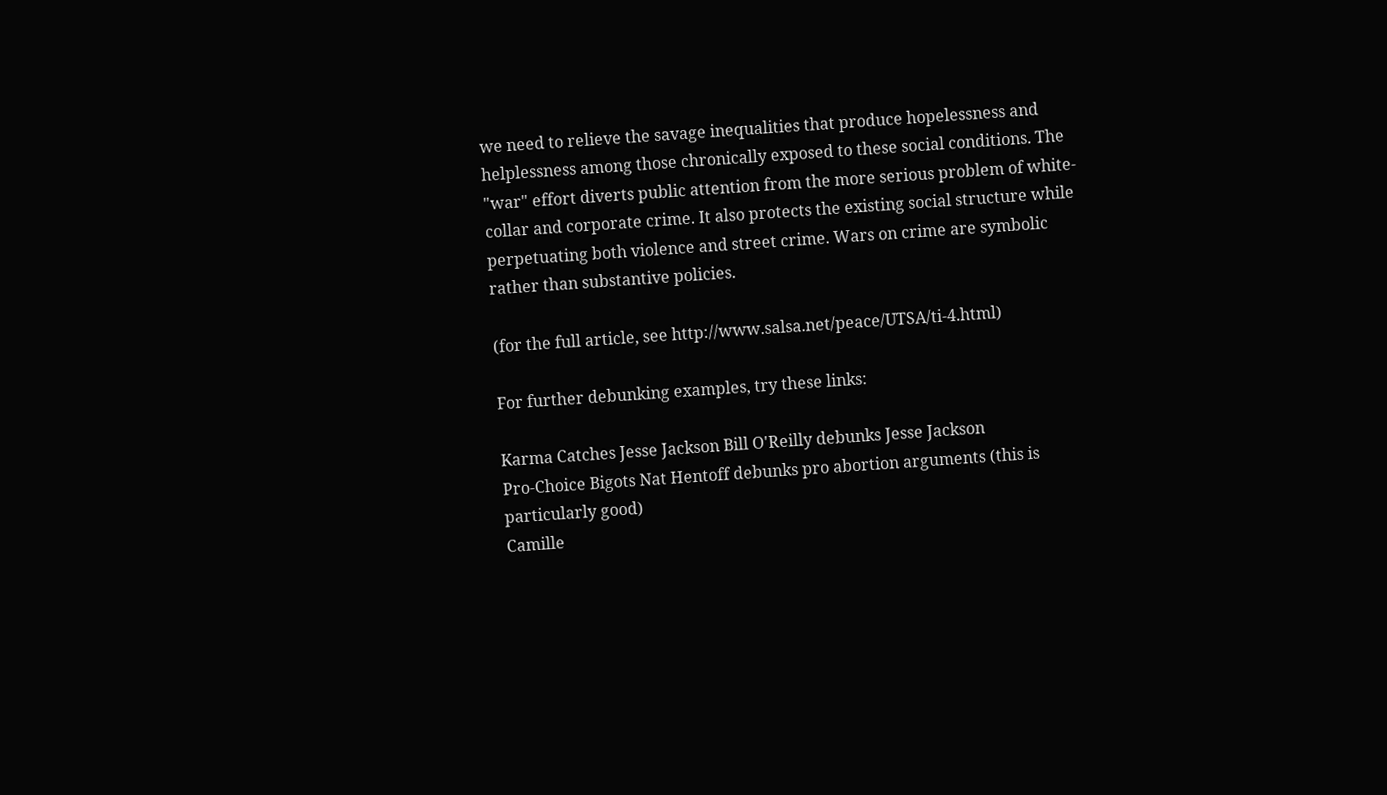we need to relieve the savage inequalities that produce hopelessness and helplessness among those chronically exposed to these social conditions. The "war" effort diverts public attention from the more serious problem of white-collar and corporate crime. It also protects the existing social structure while perpetuating both violence and street crime. Wars on crime are symbolic rather than substantive policies.

(for the full article, see http://www.salsa.net/peace/UTSA/ti-4.html)

For further debunking examples, try these links:

Karma Catches Jesse Jackson Bill O'Reilly debunks Jesse Jackson
Pro-Choice Bigots Nat Hentoff debunks pro abortion arguments (this is particularly good)
Camille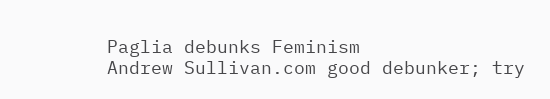Paglia debunks Feminism
Andrew Sullivan.com good debunker; try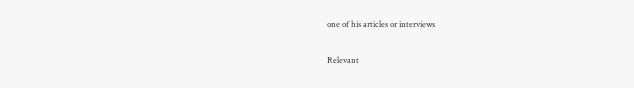one of his articles or interviews

Relevant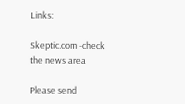Links:

Skeptic.com -check the news area

Please send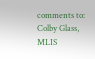comments to: Colby Glass, MLIS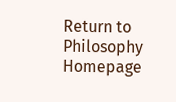Return to Philosophy Homepage